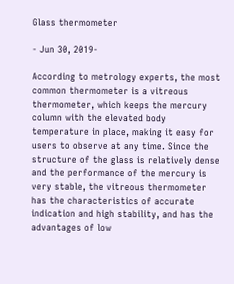Glass thermometer

- Jun 30, 2019-

According to metrology experts, the most common thermometer is a vitreous thermometer, which keeps the mercury column with the elevated body temperature in place, making it easy for users to observe at any time. Since the structure of the glass is relatively dense and the performance of the mercury is very stable, the vitreous thermometer has the characteristics of accurate indication and high stability, and has the advantages of low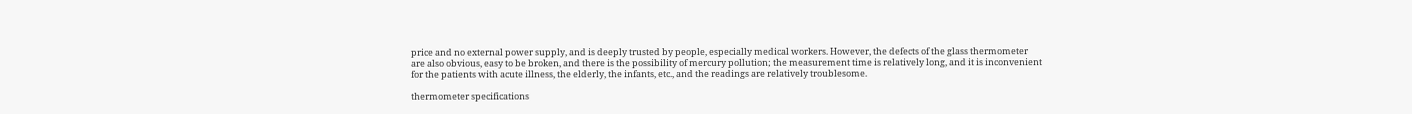price and no external power supply, and is deeply trusted by people, especially medical workers. However, the defects of the glass thermometer are also obvious, easy to be broken, and there is the possibility of mercury pollution; the measurement time is relatively long, and it is inconvenient for the patients with acute illness, the elderly, the infants, etc., and the readings are relatively troublesome.

thermometer specifications